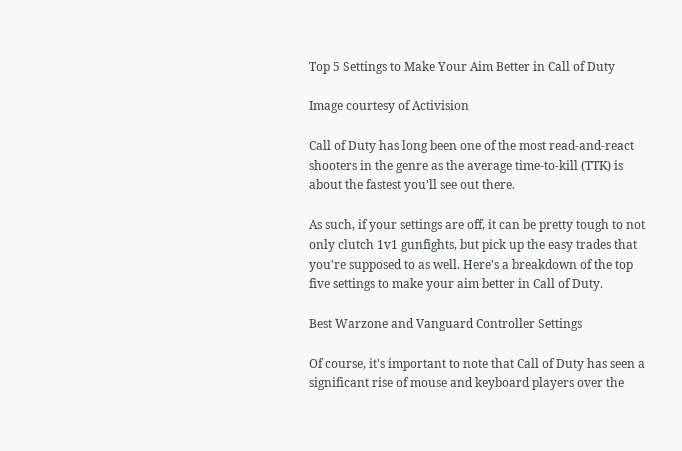Top 5 Settings to Make Your Aim Better in Call of Duty

Image courtesy of Activision

Call of Duty has long been one of the most read-and-react shooters in the genre as the average time-to-kill (TTK) is about the fastest you'll see out there.

As such, if your settings are off, it can be pretty tough to not only clutch 1v1 gunfights, but pick up the easy trades that you're supposed to as well. Here's a breakdown of the top five settings to make your aim better in Call of Duty.

Best Warzone and Vanguard Controller Settings

Of course, it's important to note that Call of Duty has seen a significant rise of mouse and keyboard players over the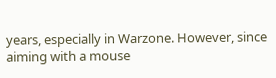years, especially in Warzone. However, since aiming with a mouse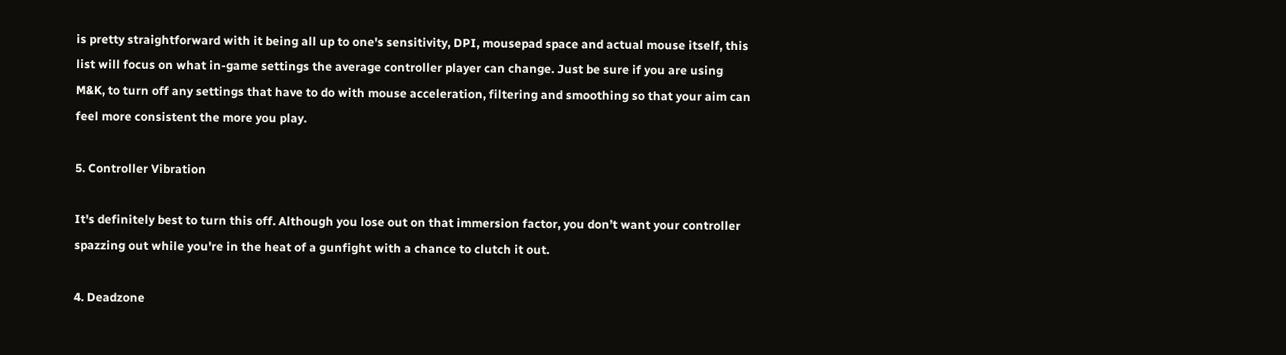is pretty straightforward with it being all up to one's sensitivity, DPI, mousepad space and actual mouse itself, this list will focus on what in-game settings the average controller player can change. Just be sure if you are using M&K, to turn off any settings that have to do with mouse acceleration, filtering and smoothing so that your aim can feel more consistent the more you play.

5. Controller Vibration

It's definitely best to turn this off. Although you lose out on that immersion factor, you don’t want your controller spazzing out while you're in the heat of a gunfight with a chance to clutch it out.

4. Deadzone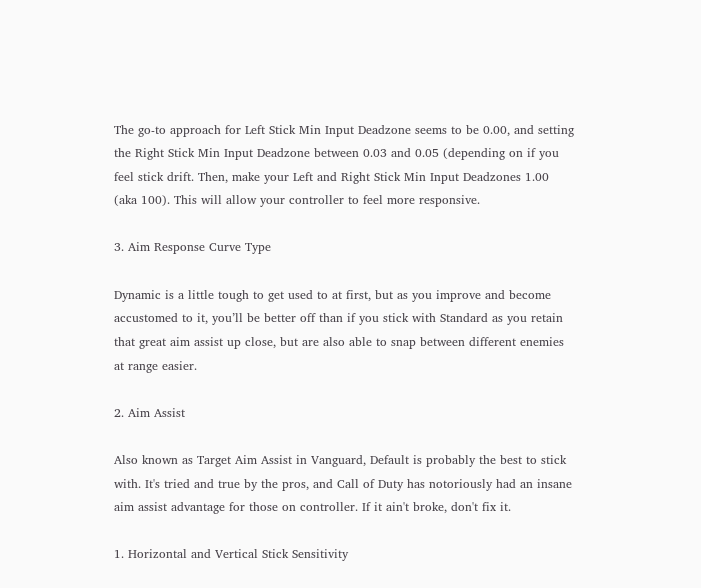The go-to approach for Left Stick Min Input Deadzone seems to be 0.00, and setting the Right Stick Min Input Deadzone between 0.03 and 0.05 (depending on if you feel stick drift. Then, make your Left and Right Stick Min Input Deadzones 1.00 (aka 100). This will allow your controller to feel more responsive.

3. Aim Response Curve Type

Dynamic is a little tough to get used to at first, but as you improve and become accustomed to it, you’ll be better off than if you stick with Standard as you retain that great aim assist up close, but are also able to snap between different enemies at range easier.

2. Aim Assist

Also known as Target Aim Assist in Vanguard, Default is probably the best to stick with. It's tried and true by the pros, and Call of Duty has notoriously had an insane aim assist advantage for those on controller. If it ain't broke, don't fix it.

1. Horizontal and Vertical Stick Sensitivity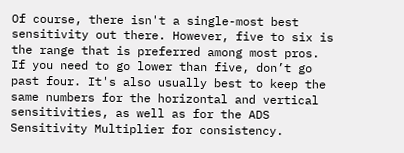Of course, there isn't a single-most best sensitivity out there. However, five to six is the range that is preferred among most pros. If you need to go lower than five, don’t go past four. It's also usually best to keep the same numbers for the horizontal and vertical sensitivities, as well as for the ADS Sensitivity Multiplier for consistency.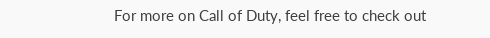For more on Call of Duty, feel free to check out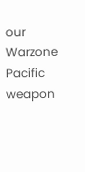our Warzone Pacific weapon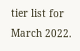tier list for March 2022.